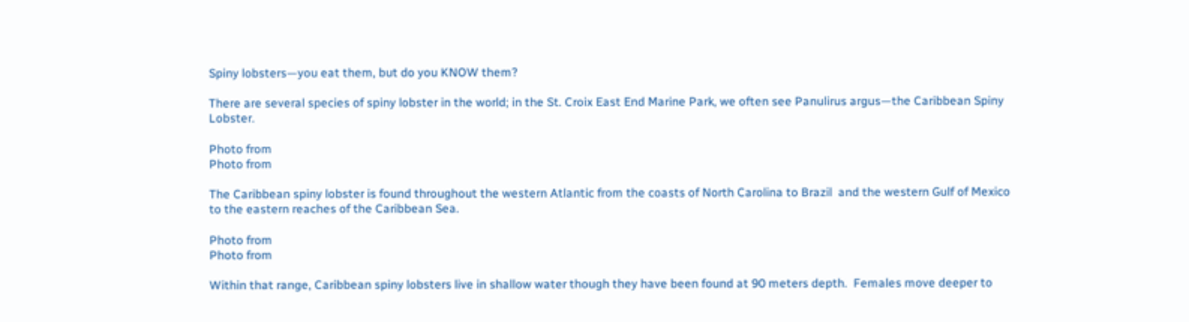Spiny lobsters—you eat them, but do you KNOW them?

There are several species of spiny lobster in the world; in the St. Croix East End Marine Park, we often see Panulirus argus—the Caribbean Spiny Lobster.

Photo from
Photo from

The Caribbean spiny lobster is found throughout the western Atlantic from the coasts of North Carolina to Brazil  and the western Gulf of Mexico to the eastern reaches of the Caribbean Sea.

Photo from
Photo from

Within that range, Caribbean spiny lobsters live in shallow water though they have been found at 90 meters depth.  Females move deeper to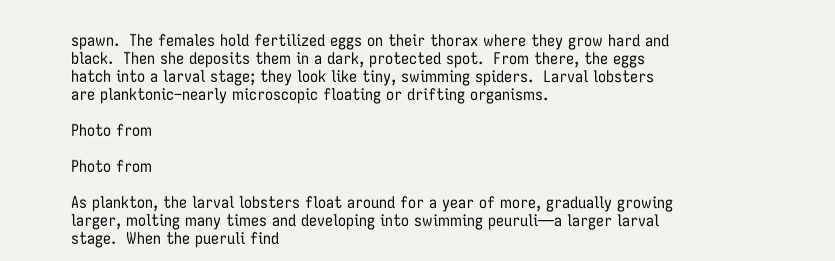spawn.  The females hold fertilized eggs on their thorax where they grow hard and black.  Then she deposits them in a dark, protected spot.  From there, the eggs hatch into a larval stage; they look like tiny, swimming spiders.  Larval lobsters are planktonic–nearly microscopic floating or drifting organisms.

Photo from

Photo from

As plankton, the larval lobsters float around for a year of more, gradually growing larger, molting many times and developing into swimming peuruli—a larger larval stage.  When the pueruli find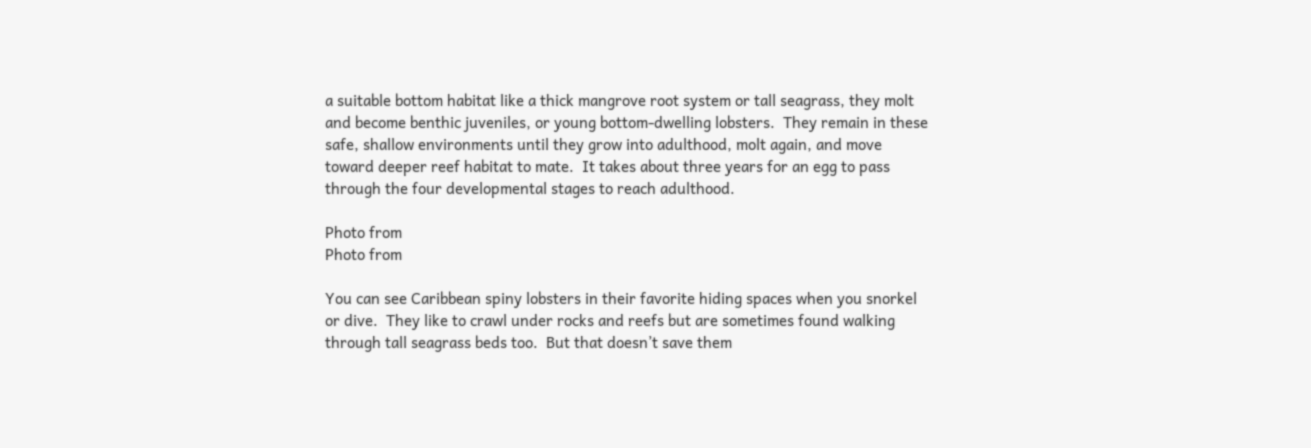a suitable bottom habitat like a thick mangrove root system or tall seagrass, they molt and become benthic juveniles, or young bottom-dwelling lobsters.  They remain in these safe, shallow environments until they grow into adulthood, molt again, and move toward deeper reef habitat to mate.  It takes about three years for an egg to pass through the four developmental stages to reach adulthood.

Photo from
Photo from

You can see Caribbean spiny lobsters in their favorite hiding spaces when you snorkel or dive.  They like to crawl under rocks and reefs but are sometimes found walking through tall seagrass beds too.  But that doesn’t save them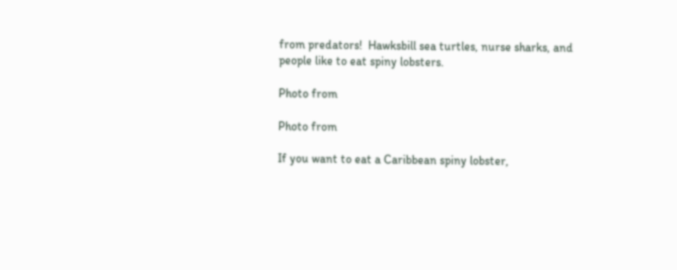from predators!  Hawksbill sea turtles, nurse sharks, and people like to eat spiny lobsters.

Photo from

Photo from

If you want to eat a Caribbean spiny lobster,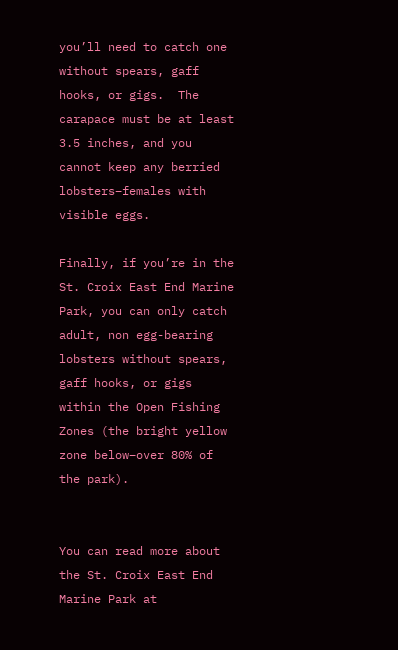you’ll need to catch one without spears, gaff hooks, or gigs.  The carapace must be at least 3.5 inches, and you cannot keep any berried lobsters–females with visible eggs.

Finally, if you’re in the St. Croix East End Marine Park, you can only catch adult, non egg-bearing lobsters without spears, gaff hooks, or gigs within the Open Fishing Zones (the bright yellow zone below–over 80% of the park).


You can read more about the St. Croix East End Marine Park at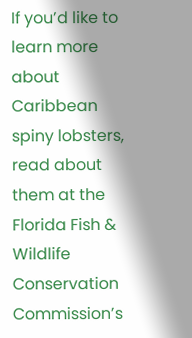If you’d like to learn more about Caribbean spiny lobsters, read about them at the Florida Fish & Wildlife Conservation Commission’s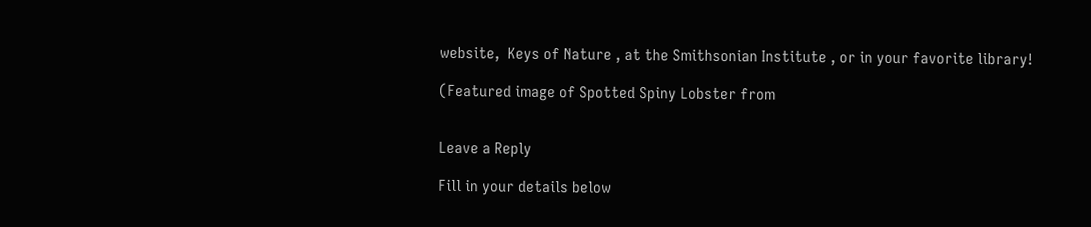website,  Keys of Nature , at the Smithsonian Institute , or in your favorite library!

(Featured image of Spotted Spiny Lobster from


Leave a Reply

Fill in your details below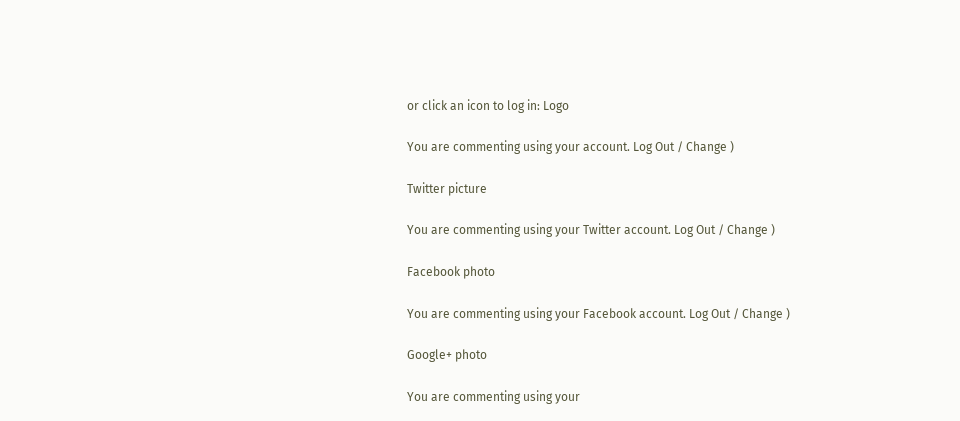or click an icon to log in: Logo

You are commenting using your account. Log Out / Change )

Twitter picture

You are commenting using your Twitter account. Log Out / Change )

Facebook photo

You are commenting using your Facebook account. Log Out / Change )

Google+ photo

You are commenting using your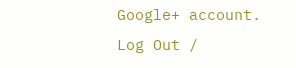Google+ account. Log Out /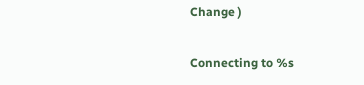Change )

Connecting to %s